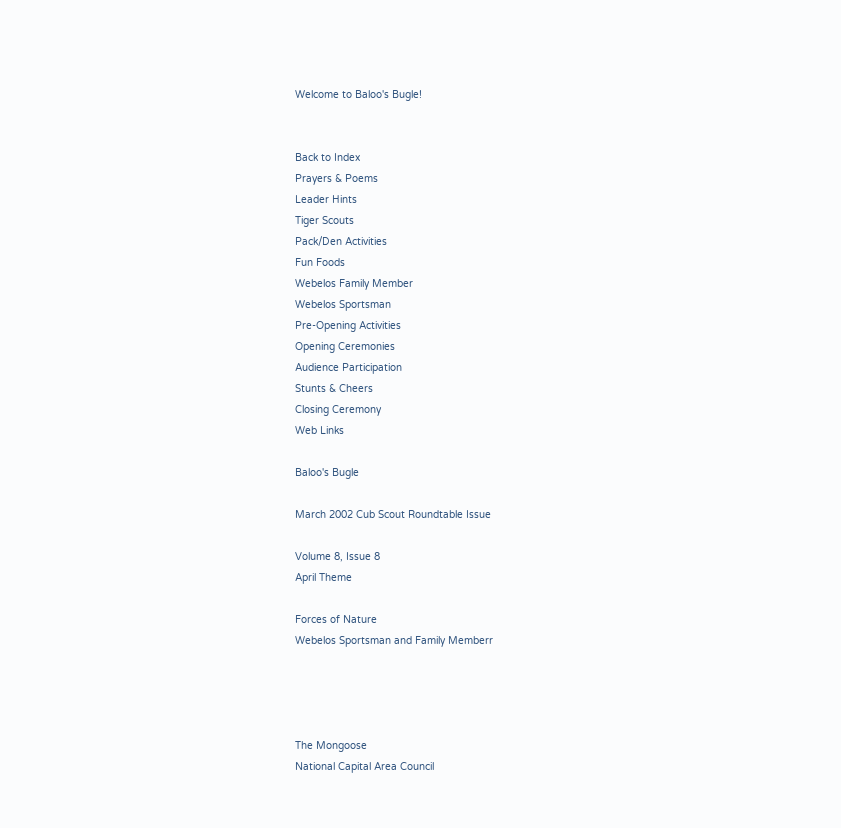Welcome to Baloo's Bugle!


Back to Index
Prayers & Poems
Leader Hints
Tiger Scouts
Pack/Den Activities
Fun Foods
Webelos Family Member
Webelos Sportsman
Pre-Opening Activities
Opening Ceremonies
Audience Participation
Stunts & Cheers
Closing Ceremony
Web Links

Baloo's Bugle

March 2002 Cub Scout Roundtable Issue

Volume 8, Issue 8
April Theme

Forces of Nature
Webelos Sportsman and Family Memberr




The Mongoose
National Capital Area Council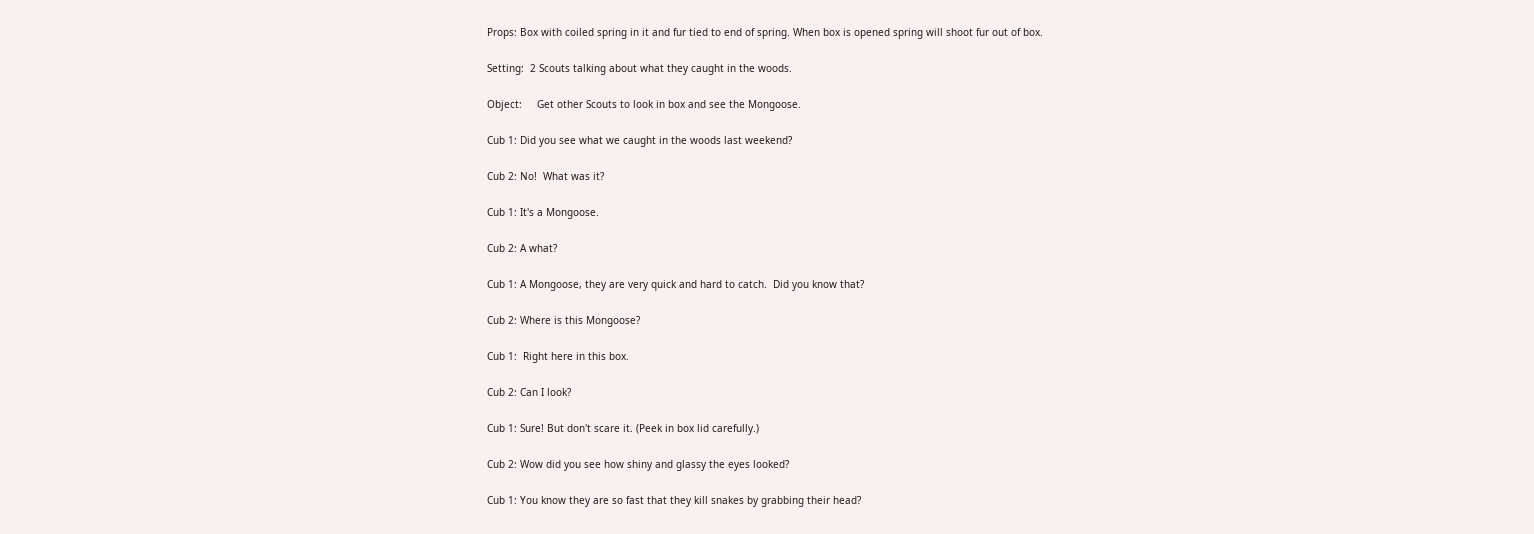Props: Box with coiled spring in it and fur tied to end of spring. When box is opened spring will shoot fur out of box.

Setting:  2 Scouts talking about what they caught in the woods.

Object:     Get other Scouts to look in box and see the Mongoose.

Cub 1: Did you see what we caught in the woods last weekend?

Cub 2: No!  What was it?

Cub 1: It's a Mongoose.

Cub 2: A what?

Cub 1: A Mongoose, they are very quick and hard to catch.  Did you know that?

Cub 2: Where is this Mongoose?

Cub 1:  Right here in this box.

Cub 2: Can I look?

Cub 1: Sure! But don't scare it. (Peek in box lid carefully.)

Cub 2: Wow did you see how shiny and glassy the eyes looked?

Cub 1: You know they are so fast that they kill snakes by grabbing their head?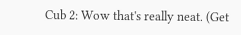Cub 2: Wow that's really neat. (Get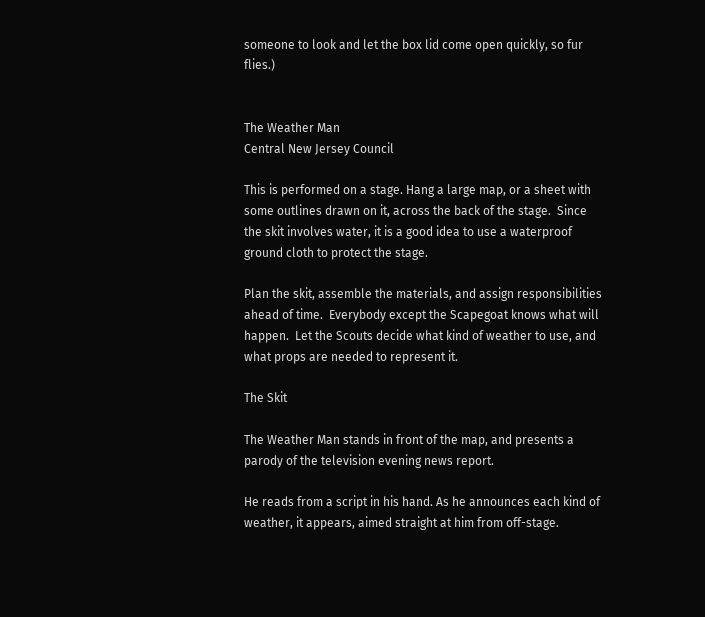someone to look and let the box lid come open quickly, so fur flies.)


The Weather Man
Central New Jersey Council

This is performed on a stage. Hang a large map, or a sheet with some outlines drawn on it, across the back of the stage.  Since the skit involves water, it is a good idea to use a waterproof ground cloth to protect the stage.

Plan the skit, assemble the materials, and assign responsibilities ahead of time.  Everybody except the Scapegoat knows what will happen.  Let the Scouts decide what kind of weather to use, and what props are needed to represent it.

The Skit

The Weather Man stands in front of the map, and presents a parody of the television evening news report.

He reads from a script in his hand. As he announces each kind of weather, it appears, aimed straight at him from off-stage.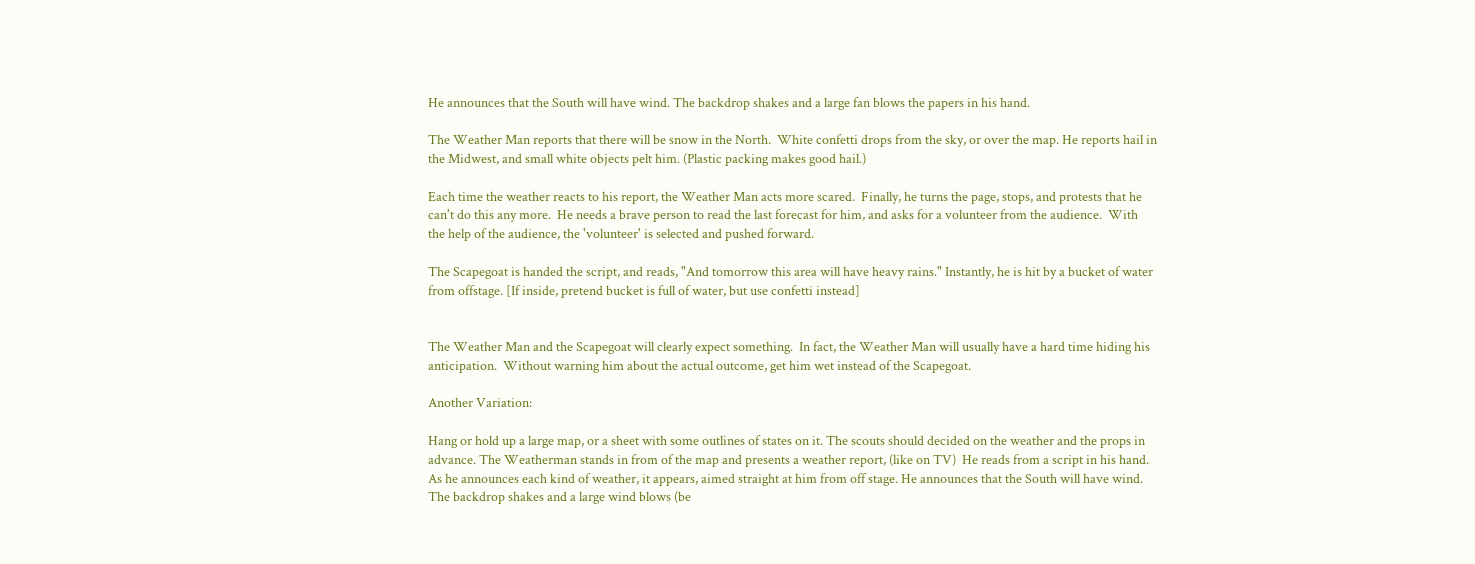He announces that the South will have wind. The backdrop shakes and a large fan blows the papers in his hand.

The Weather Man reports that there will be snow in the North.  White confetti drops from the sky, or over the map. He reports hail in the Midwest, and small white objects pelt him. (Plastic packing makes good hail.)

Each time the weather reacts to his report, the Weather Man acts more scared.  Finally, he turns the page, stops, and protests that he can't do this any more.  He needs a brave person to read the last forecast for him, and asks for a volunteer from the audience.  With the help of the audience, the 'volunteer' is selected and pushed forward.

The Scapegoat is handed the script, and reads, "And tomorrow this area will have heavy rains." Instantly, he is hit by a bucket of water from offstage. [If inside, pretend bucket is full of water, but use confetti instead]


The Weather Man and the Scapegoat will clearly expect something.  In fact, the Weather Man will usually have a hard time hiding his anticipation.  Without warning him about the actual outcome, get him wet instead of the Scapegoat.

Another Variation:

Hang or hold up a large map, or a sheet with some outlines of states on it. The scouts should decided on the weather and the props in advance. The Weatherman stands in from of the map and presents a weather report, (like on TV)  He reads from a script in his hand.  As he announces each kind of weather, it appears, aimed straight at him from off stage. He announces that the South will have wind.  The backdrop shakes and a large wind blows (be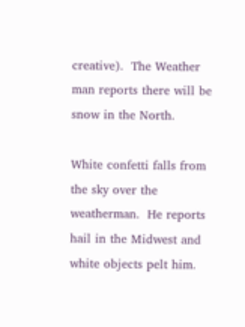creative).  The Weather man reports there will be snow in the North.

White confetti falls from the sky over the weatherman.  He reports hail in the Midwest and white objects pelt him.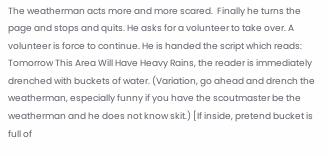The weatherman acts more and more scared.  Finally he turns the page and stops and quits. He asks for a volunteer to take over. A volunteer is force to continue. He is handed the script which reads: Tomorrow This Area Will Have Heavy Rains, the reader is immediately drenched with buckets of water. (Variation, go ahead and drench the weatherman, especially funny if you have the scoutmaster be the weatherman and he does not know skit.) [If inside, pretend bucket is full of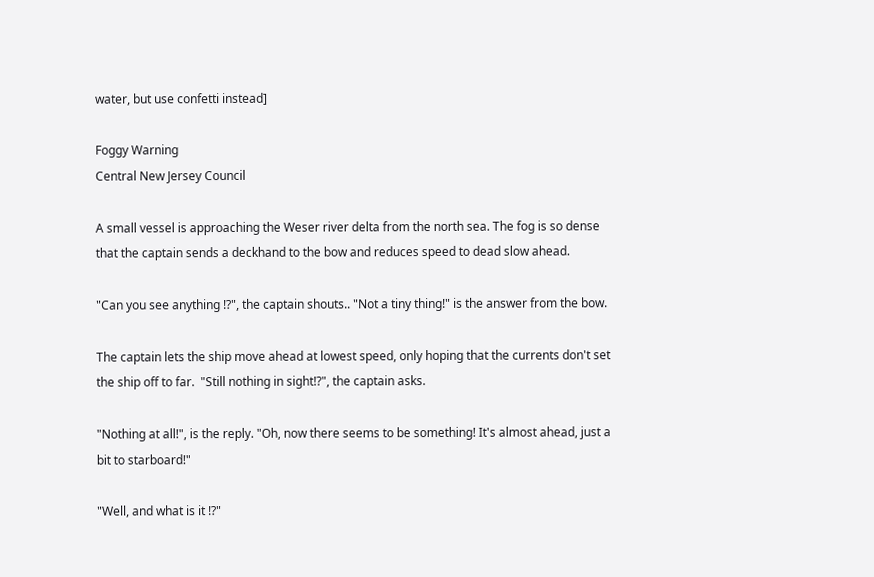water, but use confetti instead]

Foggy Warning
Central New Jersey Council

A small vessel is approaching the Weser river delta from the north sea. The fog is so dense that the captain sends a deckhand to the bow and reduces speed to dead slow ahead.

"Can you see anything !?", the captain shouts.. "Not a tiny thing!" is the answer from the bow.

The captain lets the ship move ahead at lowest speed, only hoping that the currents don't set the ship off to far.  "Still nothing in sight!?", the captain asks.

"Nothing at all!", is the reply. "Oh, now there seems to be something! It's almost ahead, just a bit to starboard!"

"Well, and what is it !?"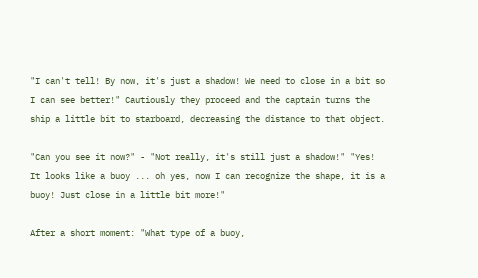"I can't tell! By now, it's just a shadow! We need to close in a bit so I can see better!" Cautiously they proceed and the captain turns the ship a little bit to starboard, decreasing the distance to that object.

"Can you see it now?" - "Not really, it's still just a shadow!" "Yes! It looks like a buoy ... oh yes, now I can recognize the shape, it is a buoy! Just close in a little bit more!"

After a short moment: "What type of a buoy,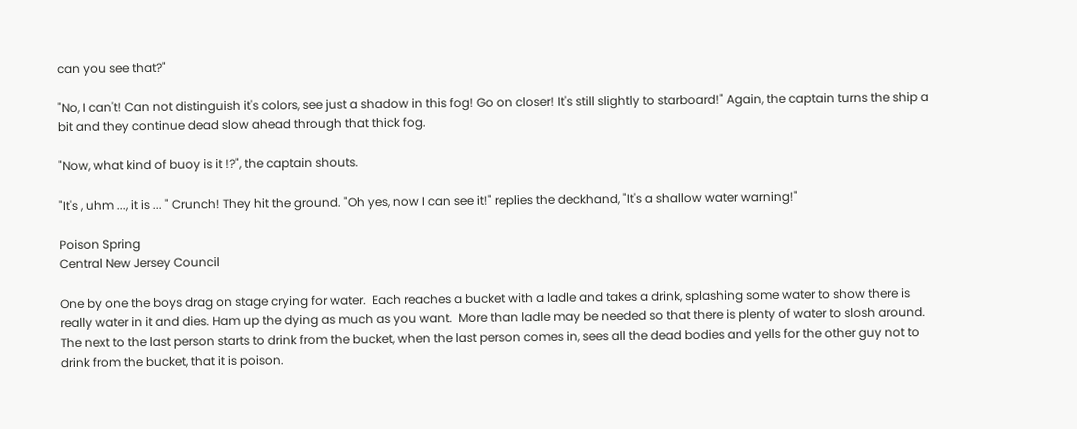can you see that?"

"No, I can't! Can not distinguish it's colors, see just a shadow in this fog! Go on closer! It's still slightly to starboard!" Again, the captain turns the ship a bit and they continue dead slow ahead through that thick fog.

"Now, what kind of buoy is it !?", the captain shouts.

"It's , uhm ..., it is ... " Crunch! They hit the ground. "Oh yes, now I can see it!" replies the deckhand, "It's a shallow water warning!"

Poison Spring
Central New Jersey Council

One by one the boys drag on stage crying for water.  Each reaches a bucket with a ladle and takes a drink, splashing some water to show there is really water in it and dies. Ham up the dying as much as you want.  More than ladle may be needed so that there is plenty of water to slosh around. The next to the last person starts to drink from the bucket, when the last person comes in, sees all the dead bodies and yells for the other guy not to drink from the bucket, that it is poison.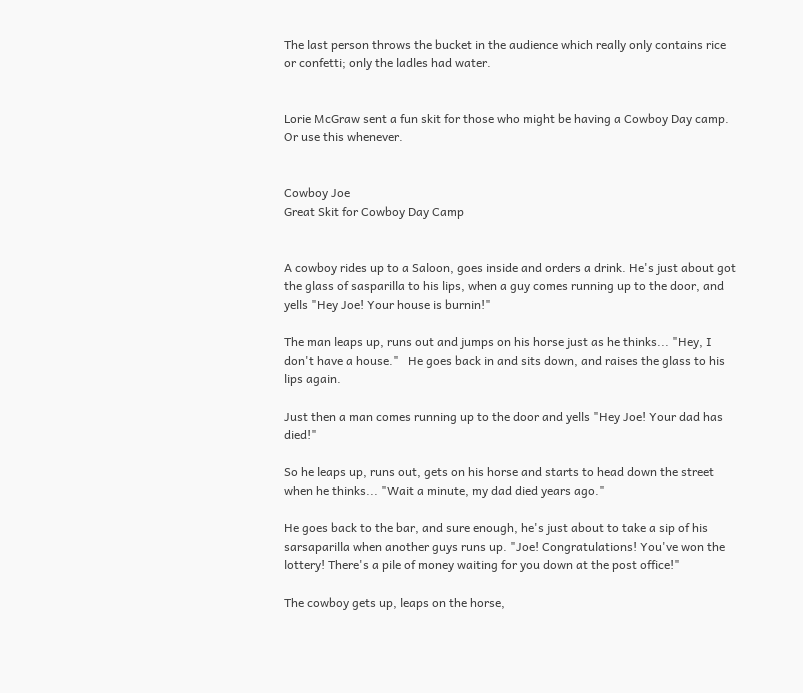The last person throws the bucket in the audience which really only contains rice or confetti; only the ladles had water.


Lorie McGraw sent a fun skit for those who might be having a Cowboy Day camp.  Or use this whenever.


Cowboy Joe
Great Skit for Cowboy Day Camp


A cowboy rides up to a Saloon, goes inside and orders a drink. He's just about got the glass of sasparilla to his lips, when a guy comes running up to the door, and yells "Hey Joe! Your house is burnin!"

The man leaps up, runs out and jumps on his horse just as he thinks... "Hey, I don't have a house."   He goes back in and sits down, and raises the glass to his lips again.

Just then a man comes running up to the door and yells "Hey Joe! Your dad has died!"

So he leaps up, runs out, gets on his horse and starts to head down the street when he thinks... "Wait a minute, my dad died years ago."

He goes back to the bar, and sure enough, he's just about to take a sip of his sarsaparilla when another guys runs up. "Joe! Congratulations! You've won the lottery! There's a pile of money waiting for you down at the post office!"

The cowboy gets up, leaps on the horse,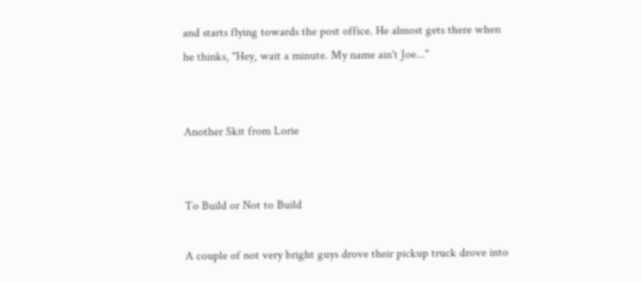and starts flying towards the post office. He almost gets there when he thinks, "Hey, wait a minute. My name ain't Joe..."


Another Skit from Lorie


To Build or Not to Build

A couple of not very bright guys drove their pickup truck drove into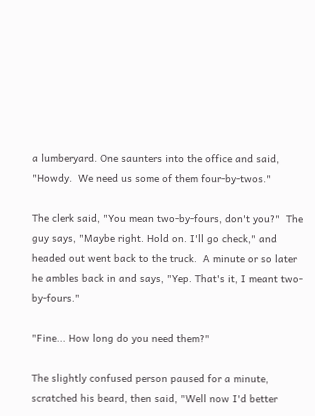a lumberyard. One saunters into the office and said, "Howdy.  We need us some of them four-by-twos."

The clerk said, "You mean two-by-fours, don't you?"  The guy says, "Maybe right. Hold on. I'll go check," and headed out went back to the truck.  A minute or so later he ambles back in and says, "Yep. That's it, I meant two-by-fours."

"Fine... How long do you need them?"

The slightly confused person paused for a minute, scratched his beard, then said, "Well now I'd better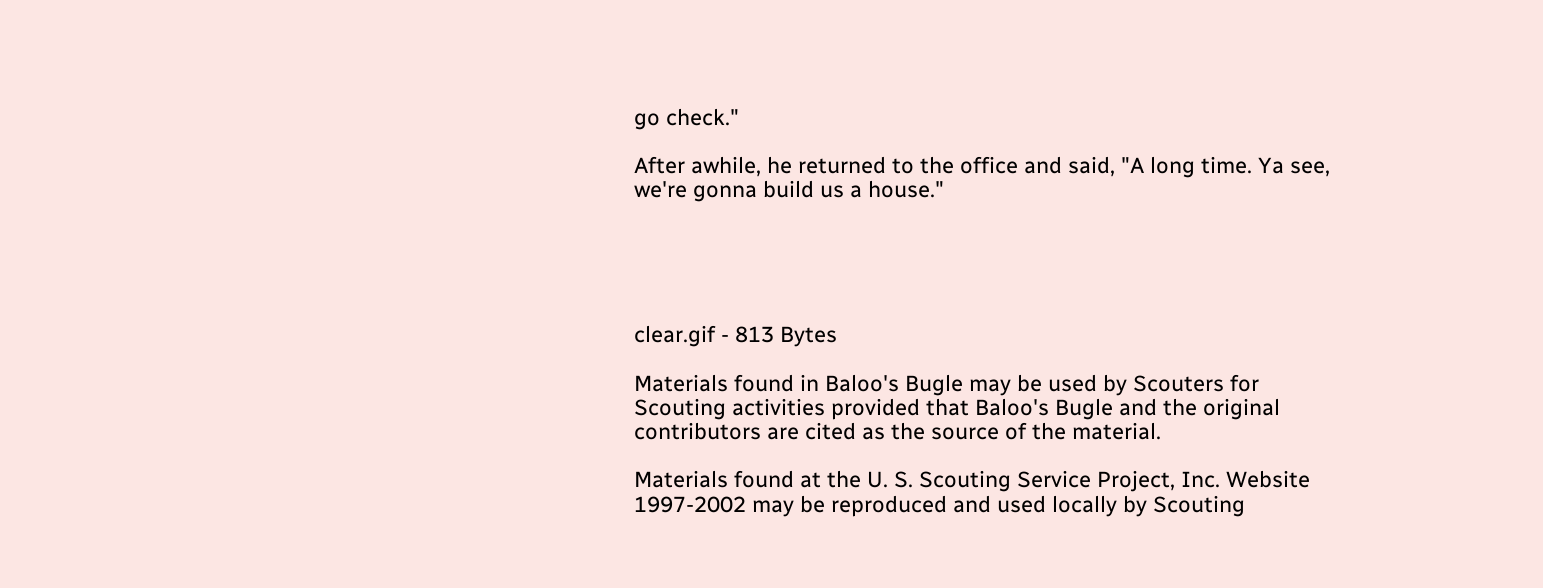go check."

After awhile, he returned to the office and said, "A long time. Ya see, we're gonna build us a house."





clear.gif - 813 Bytes

Materials found in Baloo's Bugle may be used by Scouters for Scouting activities provided that Baloo's Bugle and the original contributors are cited as the source of the material.

Materials found at the U. S. Scouting Service Project, Inc. Website 1997-2002 may be reproduced and used locally by Scouting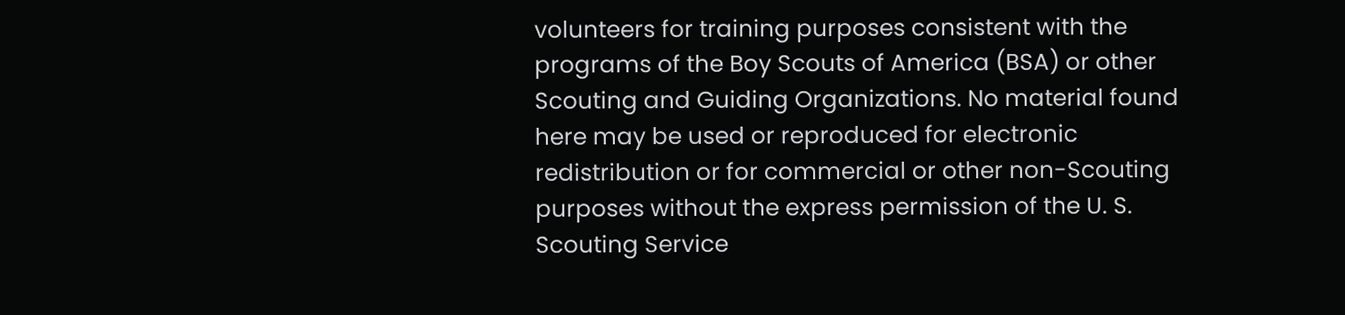volunteers for training purposes consistent with the programs of the Boy Scouts of America (BSA) or other Scouting and Guiding Organizations. No material found here may be used or reproduced for electronic redistribution or for commercial or other non-Scouting purposes without the express permission of the U. S. Scouting Service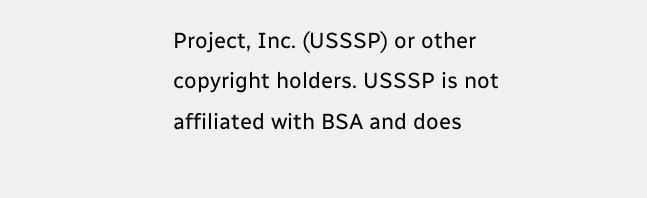Project, Inc. (USSSP) or other copyright holders. USSSP is not affiliated with BSA and does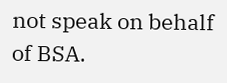not speak on behalf of BSA.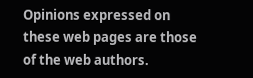Opinions expressed on these web pages are those of the web authors.